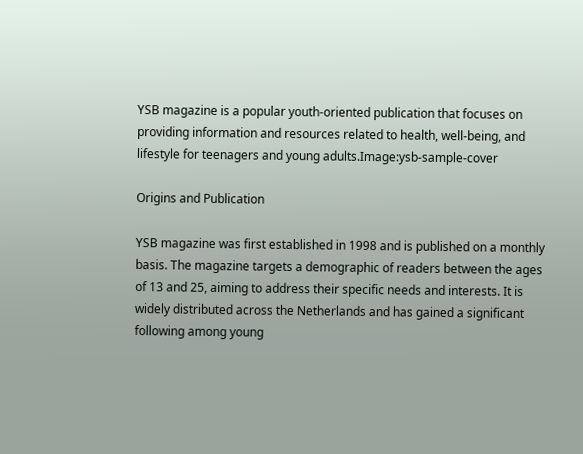YSB magazine is a popular youth-oriented publication that focuses on providing information and resources related to health, well-being, and lifestyle for teenagers and young adults.Image:ysb-sample-cover

Origins and Publication

YSB magazine was first established in 1998 and is published on a monthly basis. The magazine targets a demographic of readers between the ages of 13 and 25, aiming to address their specific needs and interests. It is widely distributed across the Netherlands and has gained a significant following among young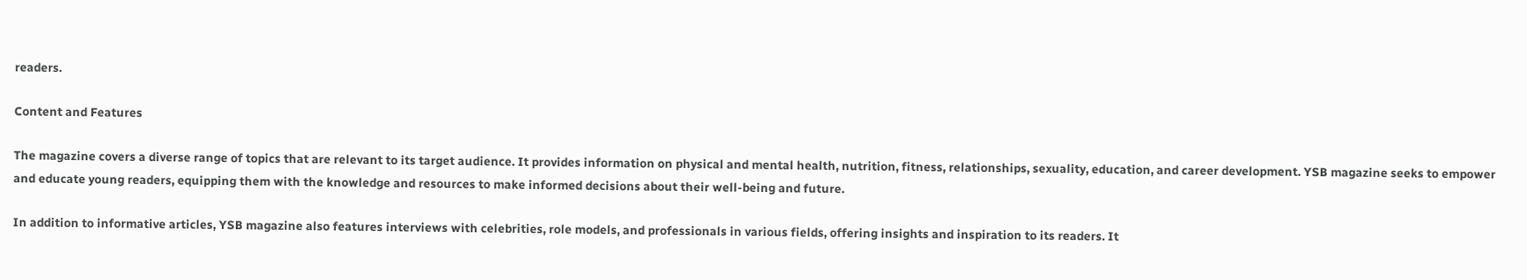readers.

Content and Features

The magazine covers a diverse range of topics that are relevant to its target audience. It provides information on physical and mental health, nutrition, fitness, relationships, sexuality, education, and career development. YSB magazine seeks to empower and educate young readers, equipping them with the knowledge and resources to make informed decisions about their well-being and future.

In addition to informative articles, YSB magazine also features interviews with celebrities, role models, and professionals in various fields, offering insights and inspiration to its readers. It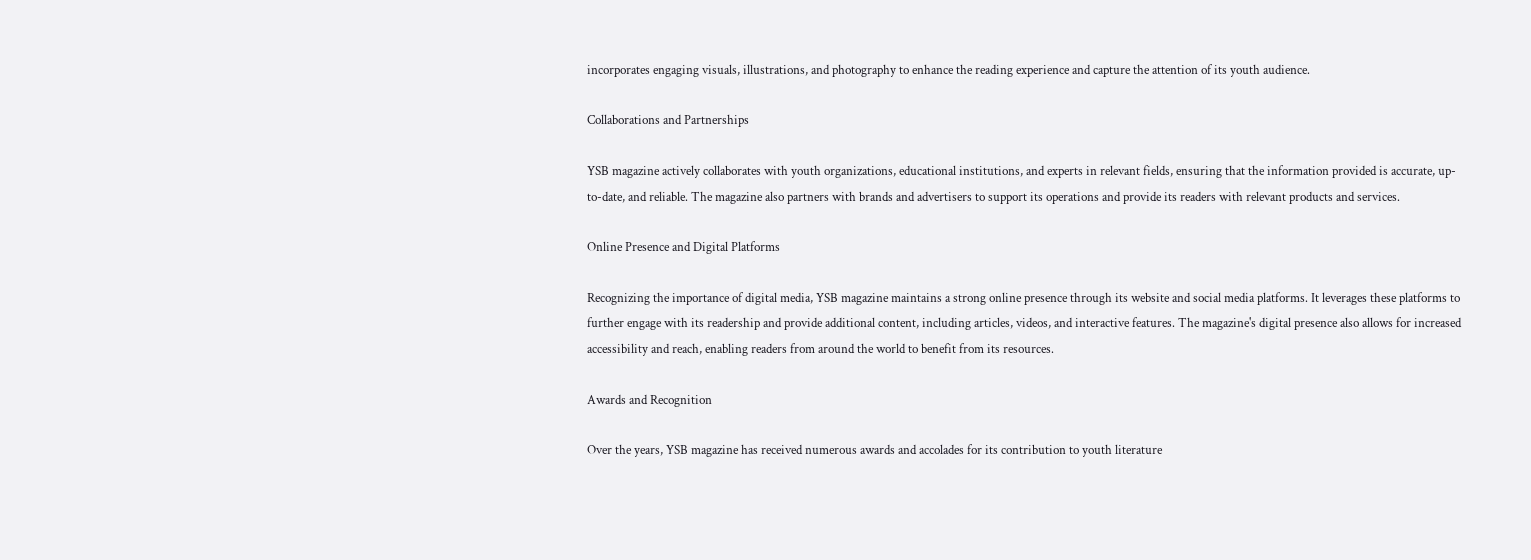incorporates engaging visuals, illustrations, and photography to enhance the reading experience and capture the attention of its youth audience.

Collaborations and Partnerships

YSB magazine actively collaborates with youth organizations, educational institutions, and experts in relevant fields, ensuring that the information provided is accurate, up-to-date, and reliable. The magazine also partners with brands and advertisers to support its operations and provide its readers with relevant products and services.

Online Presence and Digital Platforms

Recognizing the importance of digital media, YSB magazine maintains a strong online presence through its website and social media platforms. It leverages these platforms to further engage with its readership and provide additional content, including articles, videos, and interactive features. The magazine's digital presence also allows for increased accessibility and reach, enabling readers from around the world to benefit from its resources.

Awards and Recognition

Over the years, YSB magazine has received numerous awards and accolades for its contribution to youth literature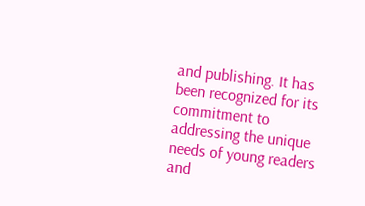and publishing. It has been recognized for its commitment to addressing the unique needs of young readers and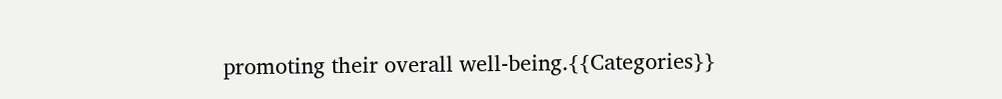promoting their overall well-being.{{Categories}}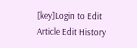[key]Login to Edit Article Edit History